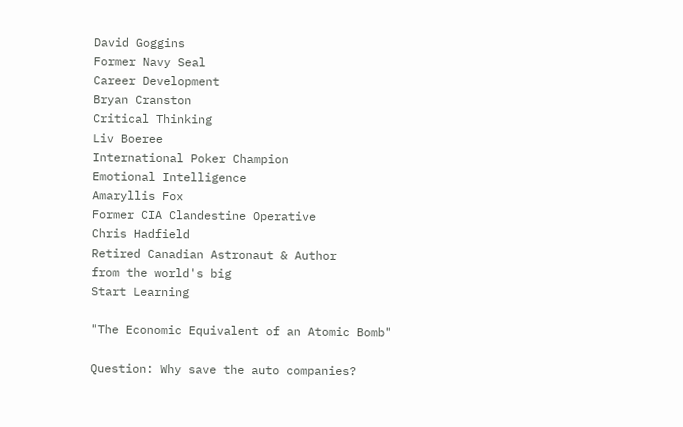David Goggins
Former Navy Seal
Career Development
Bryan Cranston
Critical Thinking
Liv Boeree
International Poker Champion
Emotional Intelligence
Amaryllis Fox
Former CIA Clandestine Operative
Chris Hadfield
Retired Canadian Astronaut & Author
from the world's big
Start Learning

"The Economic Equivalent of an Atomic Bomb"

Question: Why save the auto companies?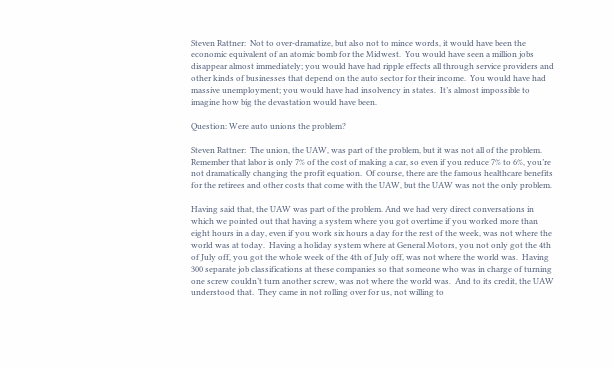Steven Rattner:  Not to over-dramatize, but also not to mince words, it would have been the economic equivalent of an atomic bomb for the Midwest.  You would have seen a million jobs disappear almost immediately; you would have had ripple effects all through service providers and other kinds of businesses that depend on the auto sector for their income.  You would have had massive unemployment; you would have had insolvency in states.  It’s almost impossible to imagine how big the devastation would have been.

Question: Were auto unions the problem?

Steven Rattner:  The union, the UAW, was part of the problem, but it was not all of the problem.  Remember that labor is only 7% of the cost of making a car, so even if you reduce 7% to 6%, you’re not dramatically changing the profit equation.  Of course, there are the famous healthcare benefits for the retirees and other costs that come with the UAW, but the UAW was not the only problem.

Having said that, the UAW was part of the problem. And we had very direct conversations in which we pointed out that having a system where you got overtime if you worked more than eight hours in a day, even if you work six hours a day for the rest of the week, was not where the world was at today.  Having a holiday system where at General Motors, you not only got the 4th of July off, you got the whole week of the 4th of July off, was not where the world was.  Having 300 separate job classifications at these companies so that someone who was in charge of turning one screw couldn’t turn another screw, was not where the world was.  And to its credit, the UAW understood that.  They came in not rolling over for us, not willing to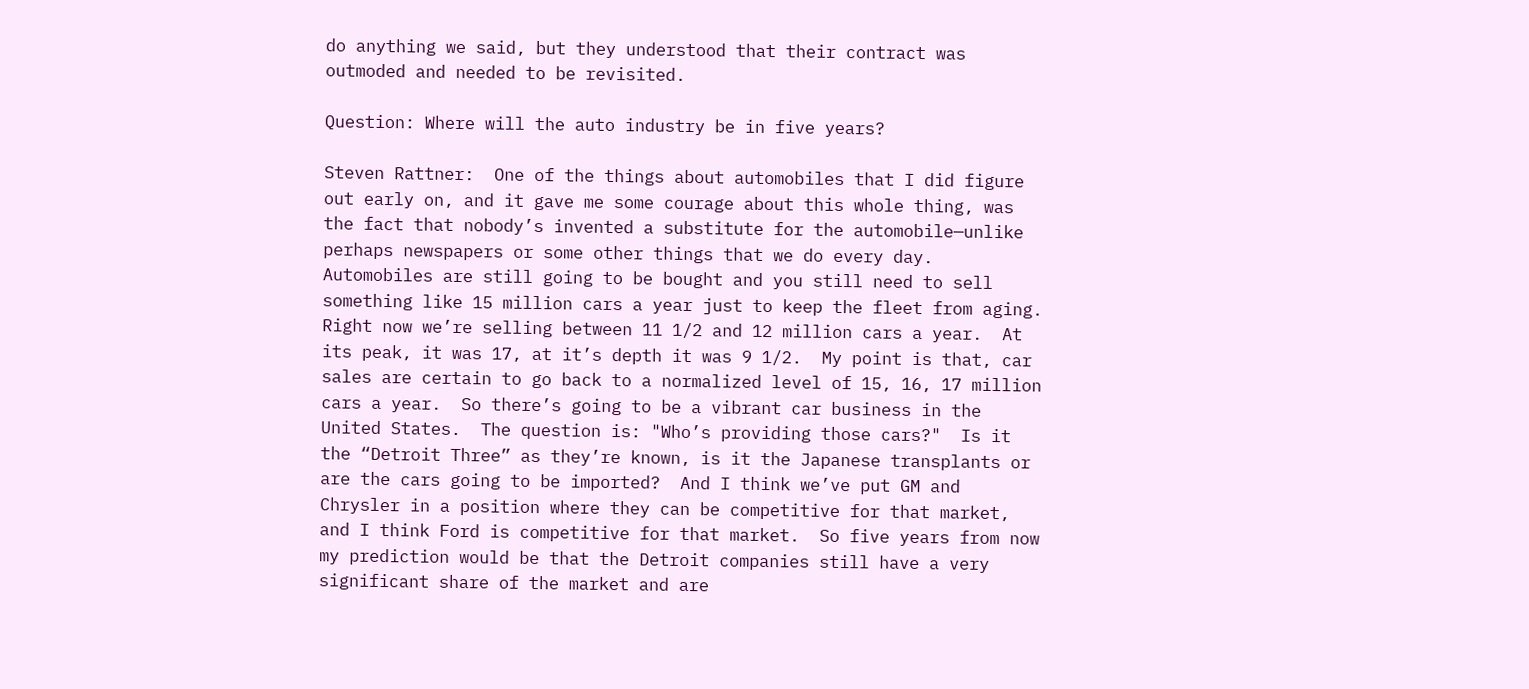do anything we said, but they understood that their contract was outmoded and needed to be revisited.

Question: Where will the auto industry be in five years?

Steven Rattner:  One of the things about automobiles that I did figure out early on, and it gave me some courage about this whole thing, was the fact that nobody’s invented a substitute for the automobile—unlike perhaps newspapers or some other things that we do every day.  Automobiles are still going to be bought and you still need to sell something like 15 million cars a year just to keep the fleet from aging.  Right now we’re selling between 11 1/2 and 12 million cars a year.  At its peak, it was 17, at it’s depth it was 9 1/2.  My point is that, car sales are certain to go back to a normalized level of 15, 16, 17 million cars a year.  So there’s going to be a vibrant car business in the United States.  The question is: "Who’s providing those cars?"  Is it the “Detroit Three” as they’re known, is it the Japanese transplants or are the cars going to be imported?  And I think we’ve put GM and Chrysler in a position where they can be competitive for that market, and I think Ford is competitive for that market.  So five years from now my prediction would be that the Detroit companies still have a very significant share of the market and are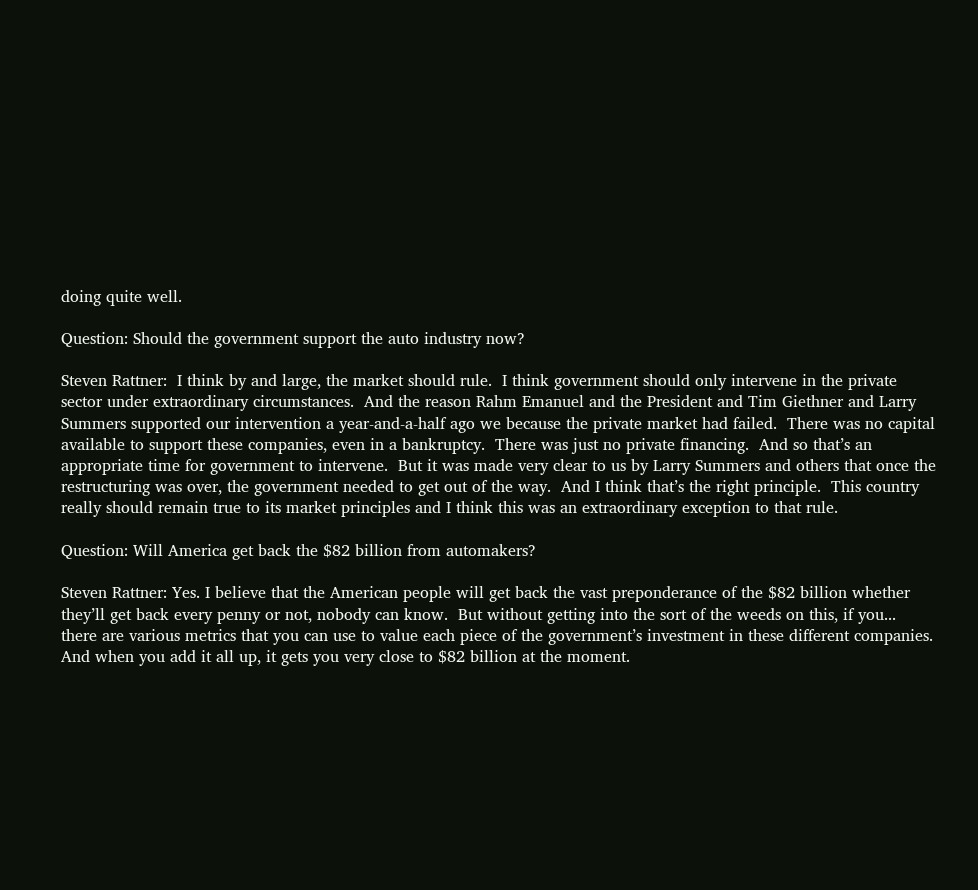doing quite well.

Question: Should the government support the auto industry now?

Steven Rattner:  I think by and large, the market should rule.  I think government should only intervene in the private sector under extraordinary circumstances.  And the reason Rahm Emanuel and the President and Tim Giethner and Larry Summers supported our intervention a year-and-a-half ago we because the private market had failed.  There was no capital available to support these companies, even in a bankruptcy.  There was just no private financing.  And so that’s an appropriate time for government to intervene.  But it was made very clear to us by Larry Summers and others that once the restructuring was over, the government needed to get out of the way.  And I think that’s the right principle.  This country really should remain true to its market principles and I think this was an extraordinary exception to that rule.

Question: Will America get back the $82 billion from automakers?

Steven Rattner: Yes. I believe that the American people will get back the vast preponderance of the $82 billion whether they’ll get back every penny or not, nobody can know.  But without getting into the sort of the weeds on this, if you... there are various metrics that you can use to value each piece of the government’s investment in these different companies.  And when you add it all up, it gets you very close to $82 billion at the moment.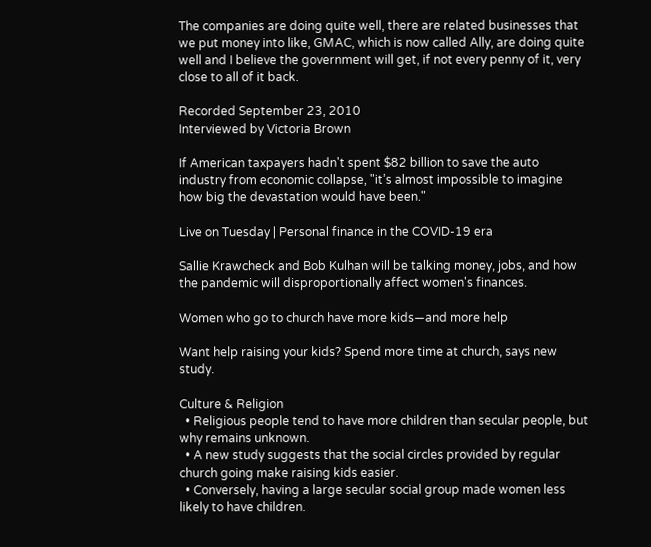The companies are doing quite well, there are related businesses that we put money into like, GMAC, which is now called Ally, are doing quite well and I believe the government will get, if not every penny of it, very close to all of it back.

Recorded September 23, 2010
Interviewed by Victoria Brown

If American taxpayers hadn't spent $82 billion to save the auto industry from economic collapse, "it’s almost impossible to imagine how big the devastation would have been."

Live on Tuesday | Personal finance in the COVID-19 era

Sallie Krawcheck and Bob Kulhan will be talking money, jobs, and how the pandemic will disproportionally affect women's finances.

Women who go to church have more kids—and more help

Want help raising your kids? Spend more time at church, says new study.

Culture & Religion
  • Religious people tend to have more children than secular people, but why remains unknown.
  • A new study suggests that the social circles provided by regular church going make raising kids easier.
  • Conversely, having a large secular social group made women less likely to have children.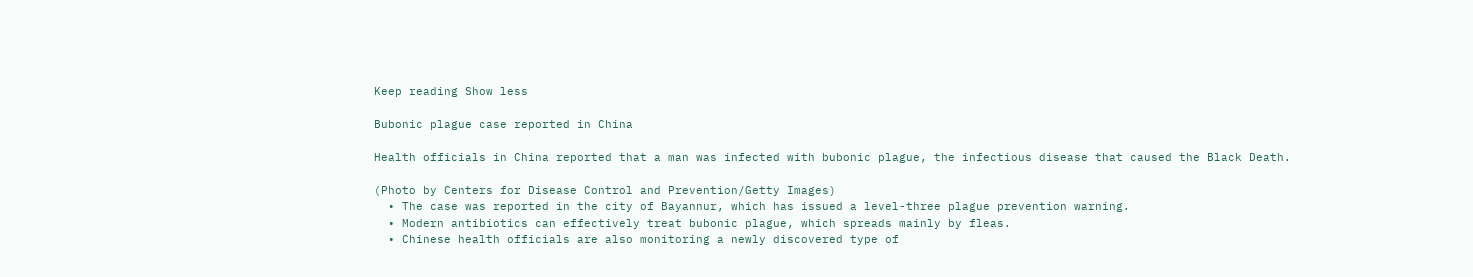Keep reading Show less

Bubonic plague case reported in China

Health officials in China reported that a man was infected with bubonic plague, the infectious disease that caused the Black Death.

(Photo by Centers for Disease Control and Prevention/Getty Images)
  • The case was reported in the city of Bayannur, which has issued a level-three plague prevention warning.
  • Modern antibiotics can effectively treat bubonic plague, which spreads mainly by fleas.
  • Chinese health officials are also monitoring a newly discovered type of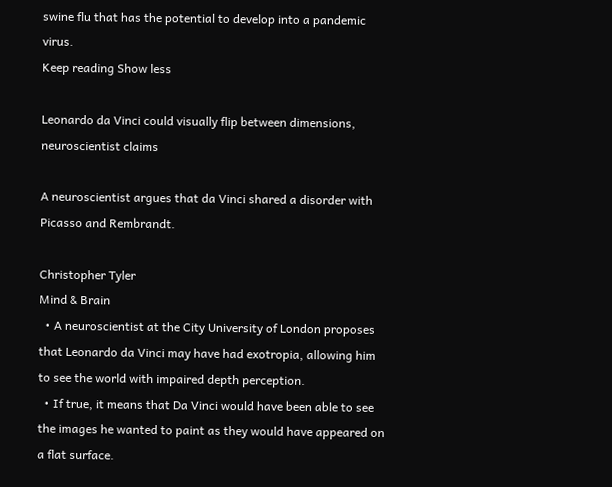swine flu that has the potential to develop into a pandemic virus.
Keep reading Show less

Leonardo da Vinci could visually flip between dimensions, neuroscientist claims

A neuroscientist argues that da Vinci shared a disorder with Picasso and Rembrandt.

Christopher Tyler
Mind & Brain
  • A neuroscientist at the City University of London proposes that Leonardo da Vinci may have had exotropia, allowing him to see the world with impaired depth perception.
  • If true, it means that Da Vinci would have been able to see the images he wanted to paint as they would have appeared on a flat surface.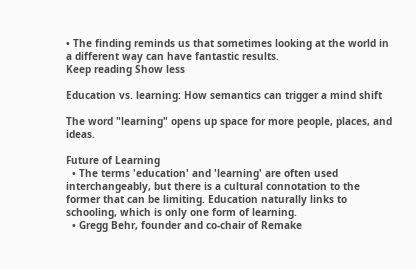• The finding reminds us that sometimes looking at the world in a different way can have fantastic results.
Keep reading Show less

Education vs. learning: How semantics can trigger a mind shift

The word "learning" opens up space for more people, places, and ideas.

Future of Learning
  • The terms 'education' and 'learning' are often used interchangeably, but there is a cultural connotation to the former that can be limiting. Education naturally links to schooling, which is only one form of learning.
  • Gregg Behr, founder and co-chair of Remake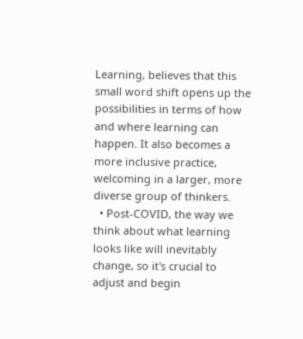Learning, believes that this small word shift opens up the possibilities in terms of how and where learning can happen. It also becomes a more inclusive practice, welcoming in a larger, more diverse group of thinkers.
  • Post-COVID, the way we think about what learning looks like will inevitably change, so it's crucial to adjust and begin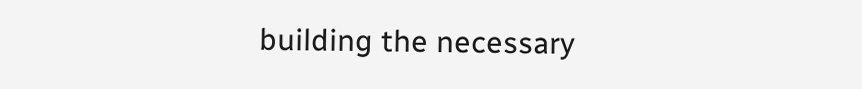building the necessary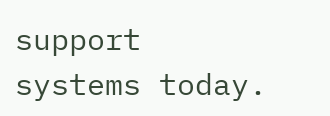support systems today.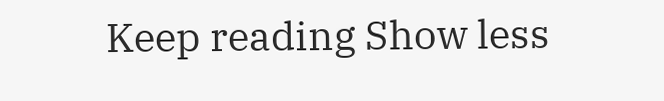Keep reading Show less